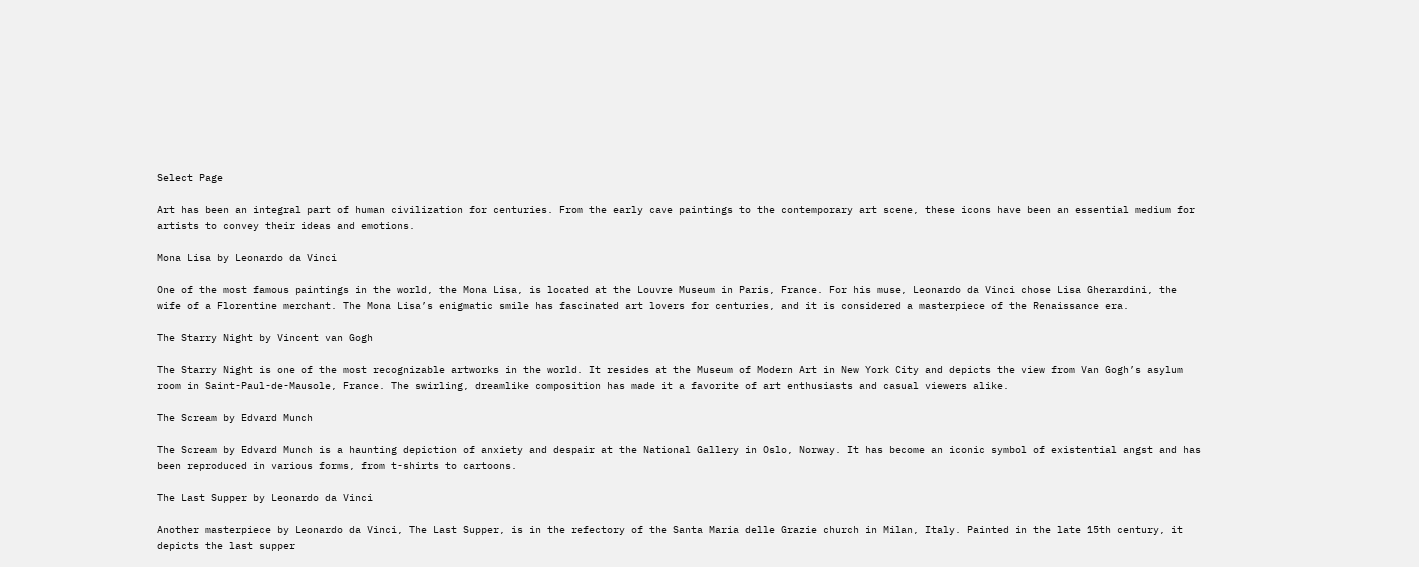Select Page

Art has been an integral part of human civilization for centuries. From the early cave paintings to the contemporary art scene, these icons have been an essential medium for artists to convey their ideas and emotions.

Mona Lisa by Leonardo da Vinci

One of the most famous paintings in the world, the Mona Lisa, is located at the Louvre Museum in Paris, France. For his muse, Leonardo da Vinci chose Lisa Gherardini, the wife of a Florentine merchant. The Mona Lisa’s enigmatic smile has fascinated art lovers for centuries, and it is considered a masterpiece of the Renaissance era.

The Starry Night by Vincent van Gogh

The Starry Night is one of the most recognizable artworks in the world. It resides at the Museum of Modern Art in New York City and depicts the view from Van Gogh’s asylum room in Saint-Paul-de-Mausole, France. The swirling, dreamlike composition has made it a favorite of art enthusiasts and casual viewers alike.

The Scream by Edvard Munch

The Scream by Edvard Munch is a haunting depiction of anxiety and despair at the National Gallery in Oslo, Norway. It has become an iconic symbol of existential angst and has been reproduced in various forms, from t-shirts to cartoons.

The Last Supper by Leonardo da Vinci

Another masterpiece by Leonardo da Vinci, The Last Supper, is in the refectory of the Santa Maria delle Grazie church in Milan, Italy. Painted in the late 15th century, it depicts the last supper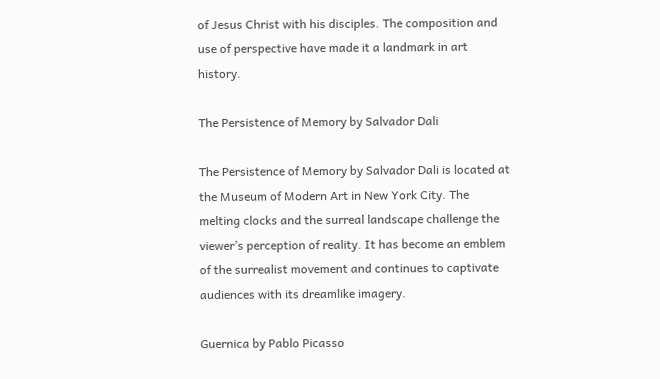of Jesus Christ with his disciples. The composition and use of perspective have made it a landmark in art history.

The Persistence of Memory by Salvador Dali

The Persistence of Memory by Salvador Dali is located at the Museum of Modern Art in New York City. The melting clocks and the surreal landscape challenge the viewer’s perception of reality. It has become an emblem of the surrealist movement and continues to captivate audiences with its dreamlike imagery.

Guernica by Pablo Picasso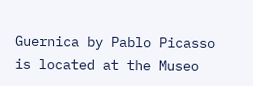Guernica by Pablo Picasso is located at the Museo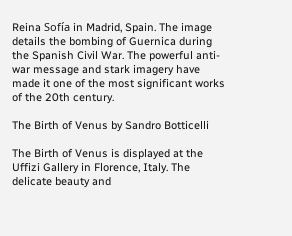Reina Sofía in Madrid, Spain. The image details the bombing of Guernica during the Spanish Civil War. The powerful anti-war message and stark imagery have made it one of the most significant works of the 20th century.

The Birth of Venus by Sandro Botticelli

The Birth of Venus is displayed at the Uffizi Gallery in Florence, Italy. The delicate beauty and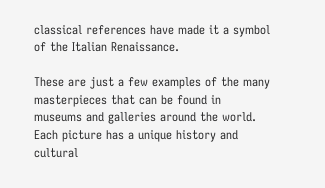classical references have made it a symbol of the Italian Renaissance.

These are just a few examples of the many masterpieces that can be found in museums and galleries around the world. Each picture has a unique history and cultural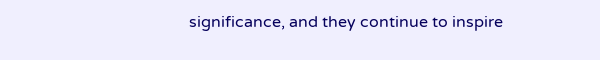significance, and they continue to inspire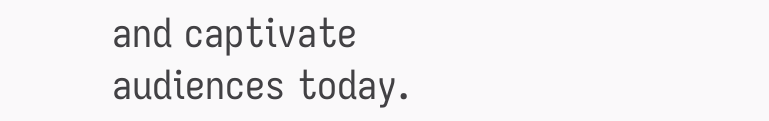and captivate audiences today.